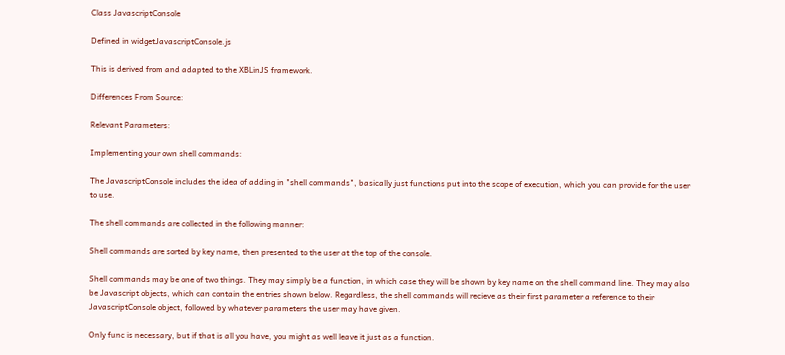Class JavascriptConsole

Defined in widgetJavascriptConsole.js

This is derived from and adapted to the XBLinJS framework.

Differences From Source:

Relevant Parameters:

Implementing your own shell commands:

The JavascriptConsole includes the idea of adding in "shell commands", basically just functions put into the scope of execution, which you can provide for the user to use.

The shell commands are collected in the following manner:

Shell commands are sorted by key name, then presented to the user at the top of the console.

Shell commands may be one of two things. They may simply be a function, in which case they will be shown by key name on the shell command line. They may also be Javascript objects, which can contain the entries shown below. Regardless, the shell commands will recieve as their first parameter a reference to their JavascriptConsole object, followed by whatever parameters the user may have given.

Only func is necessary, but if that is all you have, you might as well leave it just as a function.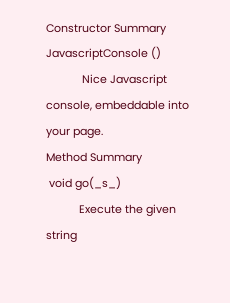Constructor Summary
JavascriptConsole ()
            Nice Javascript console, embeddable into your page.
Method Summary
 void go(_s_)
           Execute the given string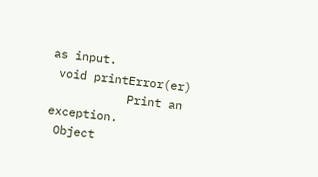as input.
 void printError(er)
           Print an exception.
 Object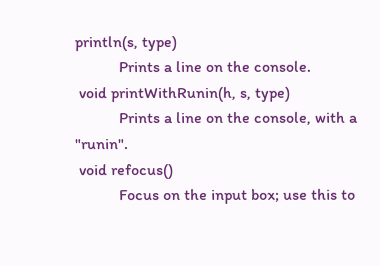println(s, type)
           Prints a line on the console.
 void printWithRunin(h, s, type)
           Prints a line on the console, with a "runin".
 void refocus()
           Focus on the input box; use this to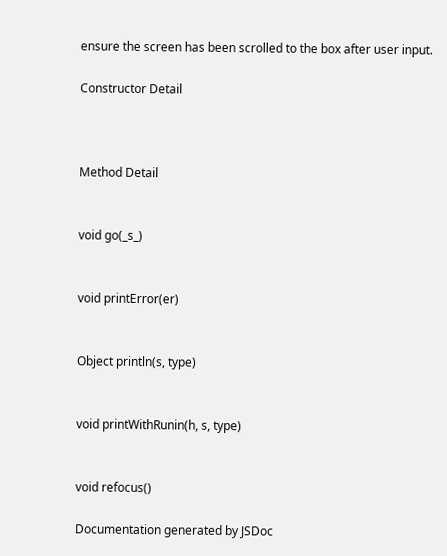ensure the screen has been scrolled to the box after user input.

Constructor Detail



Method Detail


void go(_s_)


void printError(er)


Object println(s, type)


void printWithRunin(h, s, type)


void refocus()

Documentation generated by JSDoc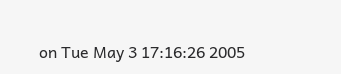on Tue May 3 17:16:26 2005